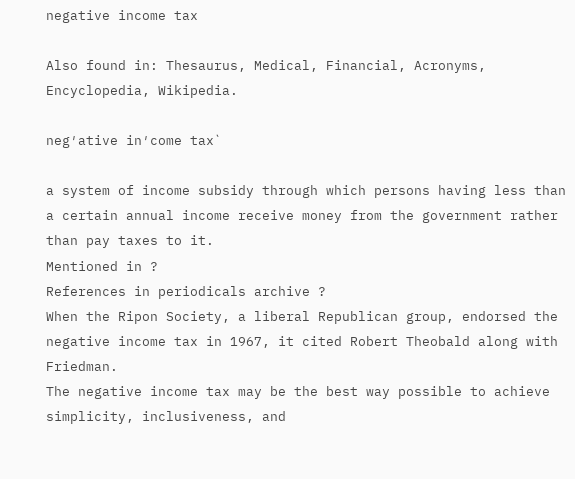negative income tax

Also found in: Thesaurus, Medical, Financial, Acronyms, Encyclopedia, Wikipedia.

neg′ative in′come tax`

a system of income subsidy through which persons having less than a certain annual income receive money from the government rather than pay taxes to it.
Mentioned in ?
References in periodicals archive ?
When the Ripon Society, a liberal Republican group, endorsed the negative income tax in 1967, it cited Robert Theobald along with Friedman.
The negative income tax may be the best way possible to achieve simplicity, inclusiveness, and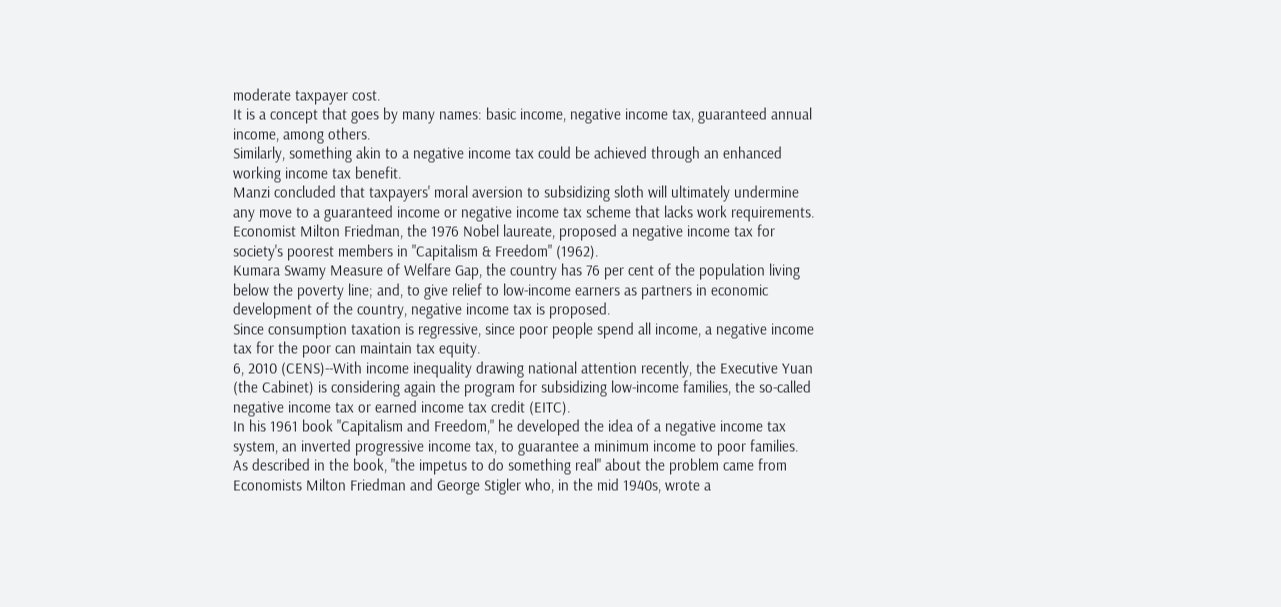moderate taxpayer cost.
It is a concept that goes by many names: basic income, negative income tax, guaranteed annual income, among others.
Similarly, something akin to a negative income tax could be achieved through an enhanced working income tax benefit.
Manzi concluded that taxpayers' moral aversion to subsidizing sloth will ultimately undermine any move to a guaranteed income or negative income tax scheme that lacks work requirements.
Economist Milton Friedman, the 1976 Nobel laureate, proposed a negative income tax for society's poorest members in "Capitalism & Freedom" (1962).
Kumara Swamy Measure of Welfare Gap, the country has 76 per cent of the population living below the poverty line; and, to give relief to low-income earners as partners in economic development of the country, negative income tax is proposed.
Since consumption taxation is regressive, since poor people spend all income, a negative income tax for the poor can maintain tax equity.
6, 2010 (CENS)--With income inequality drawing national attention recently, the Executive Yuan (the Cabinet) is considering again the program for subsidizing low-income families, the so-called negative income tax or earned income tax credit (EITC).
In his 1961 book "Capitalism and Freedom," he developed the idea of a negative income tax system, an inverted progressive income tax, to guarantee a minimum income to poor families.
As described in the book, "the impetus to do something real" about the problem came from Economists Milton Friedman and George Stigler who, in the mid 1940s, wrote a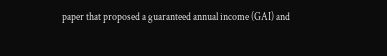paper that proposed a guaranteed annual income (GAI) and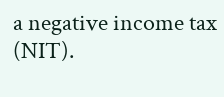a negative income tax (NIT).